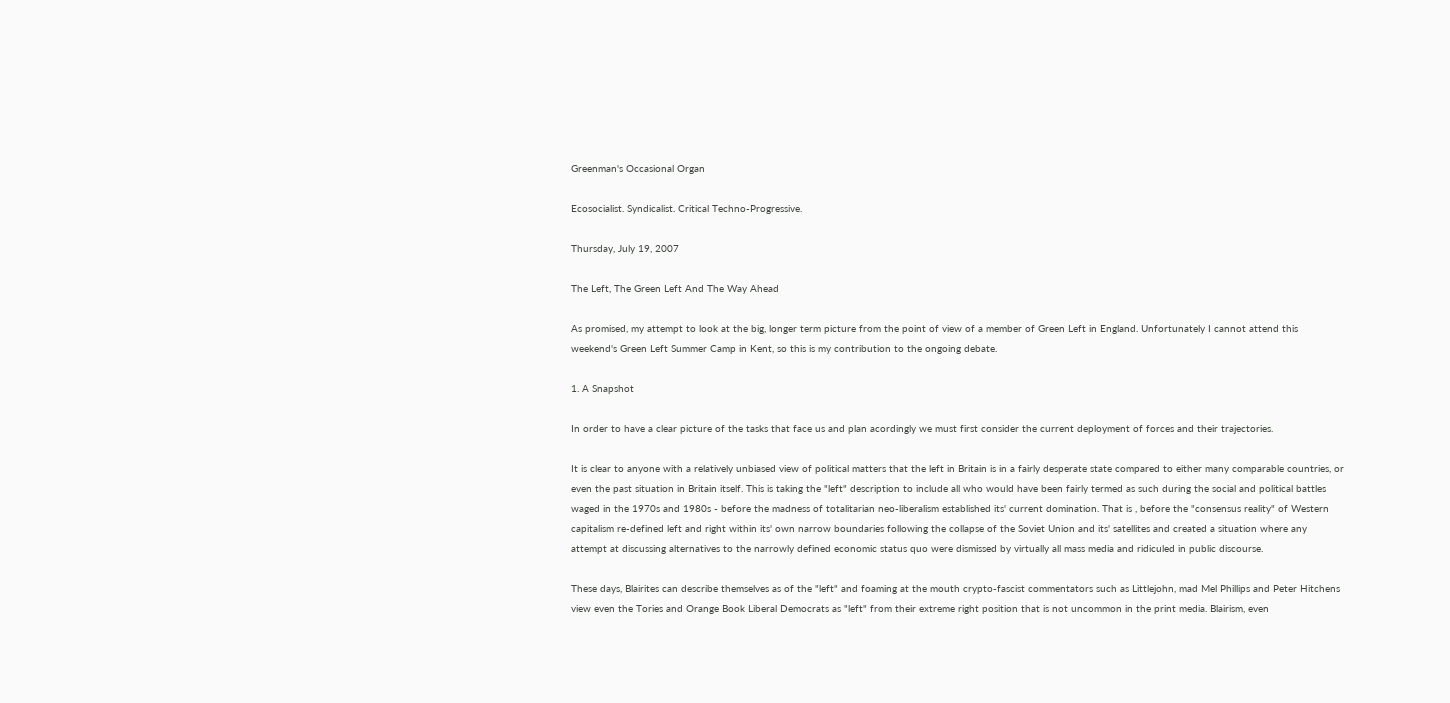Greenman's Occasional Organ

Ecosocialist. Syndicalist. Critical Techno-Progressive.

Thursday, July 19, 2007

The Left, The Green Left And The Way Ahead

As promised, my attempt to look at the big, longer term picture from the point of view of a member of Green Left in England. Unfortunately I cannot attend this weekend's Green Left Summer Camp in Kent, so this is my contribution to the ongoing debate.

1. A Snapshot

In order to have a clear picture of the tasks that face us and plan acordingly we must first consider the current deployment of forces and their trajectories.

It is clear to anyone with a relatively unbiased view of political matters that the left in Britain is in a fairly desperate state compared to either many comparable countries, or even the past situation in Britain itself. This is taking the "left" description to include all who would have been fairly termed as such during the social and political battles waged in the 1970s and 1980s - before the madness of totalitarian neo-liberalism established its' current domination. That is , before the "consensus reality" of Western capitalism re-defined left and right within its' own narrow boundaries following the collapse of the Soviet Union and its' satellites and created a situation where any attempt at discussing alternatives to the narrowly defined economic status quo were dismissed by virtually all mass media and ridiculed in public discourse.

These days, Blairites can describe themselves as of the "left" and foaming at the mouth crypto-fascist commentators such as Littlejohn, mad Mel Phillips and Peter Hitchens view even the Tories and Orange Book Liberal Democrats as "left" from their extreme right position that is not uncommon in the print media. Blairism, even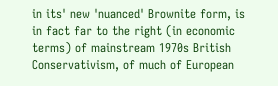in its' new 'nuanced' Brownite form, is in fact far to the right (in economic terms) of mainstream 1970s British Conservativism, of much of European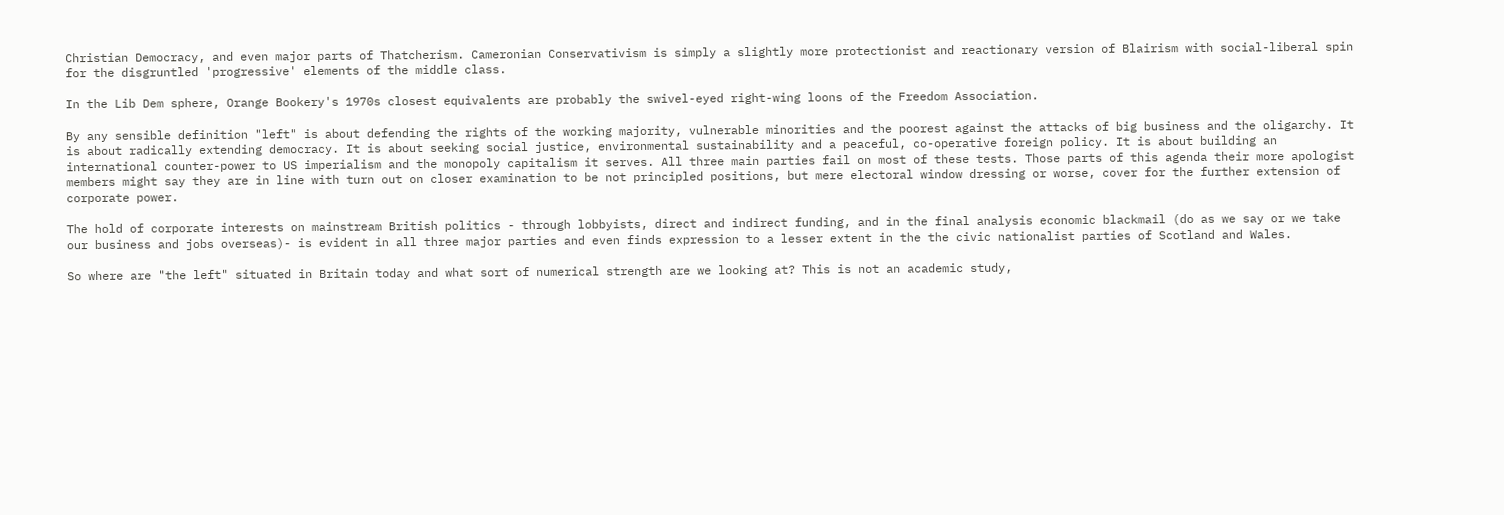Christian Democracy, and even major parts of Thatcherism. Cameronian Conservativism is simply a slightly more protectionist and reactionary version of Blairism with social-liberal spin for the disgruntled 'progressive' elements of the middle class.

In the Lib Dem sphere, Orange Bookery's 1970s closest equivalents are probably the swivel-eyed right-wing loons of the Freedom Association.

By any sensible definition "left" is about defending the rights of the working majority, vulnerable minorities and the poorest against the attacks of big business and the oligarchy. It is about radically extending democracy. It is about seeking social justice, environmental sustainability and a peaceful, co-operative foreign policy. It is about building an international counter-power to US imperialism and the monopoly capitalism it serves. All three main parties fail on most of these tests. Those parts of this agenda their more apologist members might say they are in line with turn out on closer examination to be not principled positions, but mere electoral window dressing or worse, cover for the further extension of corporate power.

The hold of corporate interests on mainstream British politics - through lobbyists, direct and indirect funding, and in the final analysis economic blackmail (do as we say or we take our business and jobs overseas)- is evident in all three major parties and even finds expression to a lesser extent in the the civic nationalist parties of Scotland and Wales.

So where are "the left" situated in Britain today and what sort of numerical strength are we looking at? This is not an academic study,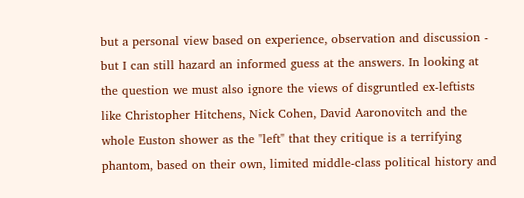but a personal view based on experience, observation and discussion - but I can still hazard an informed guess at the answers. In looking at the question we must also ignore the views of disgruntled ex-leftists like Christopher Hitchens, Nick Cohen, David Aaronovitch and the whole Euston shower as the "left" that they critique is a terrifying phantom, based on their own, limited middle-class political history and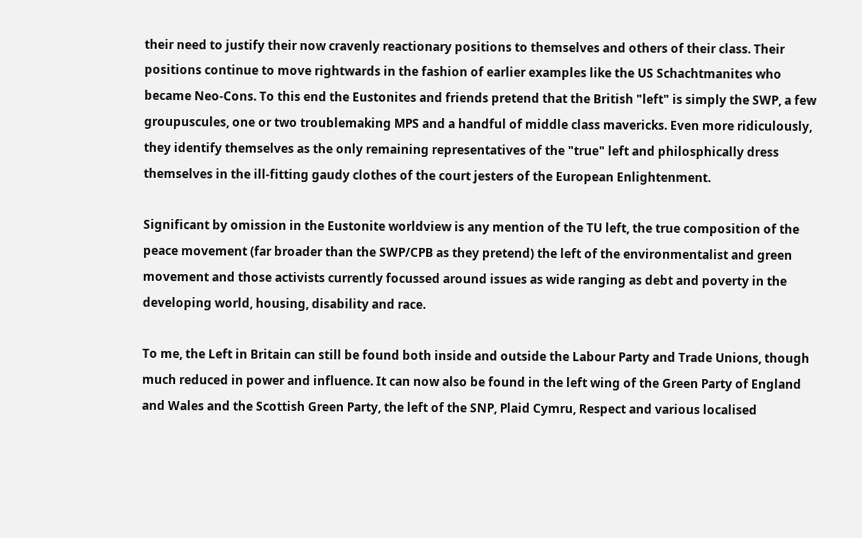their need to justify their now cravenly reactionary positions to themselves and others of their class. Their positions continue to move rightwards in the fashion of earlier examples like the US Schachtmanites who became Neo-Cons. To this end the Eustonites and friends pretend that the British "left" is simply the SWP, a few groupuscules, one or two troublemaking MPS and a handful of middle class mavericks. Even more ridiculously, they identify themselves as the only remaining representatives of the "true" left and philosphically dress themselves in the ill-fitting gaudy clothes of the court jesters of the European Enlightenment.

Significant by omission in the Eustonite worldview is any mention of the TU left, the true composition of the peace movement (far broader than the SWP/CPB as they pretend) the left of the environmentalist and green movement and those activists currently focussed around issues as wide ranging as debt and poverty in the developing world, housing, disability and race.

To me, the Left in Britain can still be found both inside and outside the Labour Party and Trade Unions, though much reduced in power and influence. It can now also be found in the left wing of the Green Party of England and Wales and the Scottish Green Party, the left of the SNP, Plaid Cymru, Respect and various localised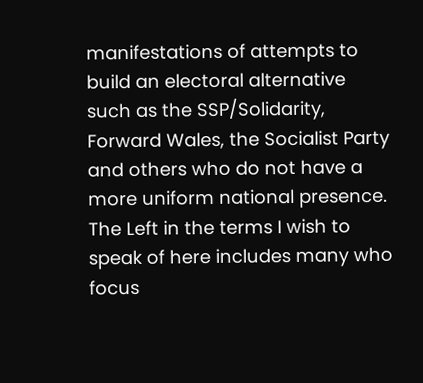manifestations of attempts to build an electoral alternative such as the SSP/Solidarity, Forward Wales, the Socialist Party and others who do not have a more uniform national presence. The Left in the terms I wish to speak of here includes many who focus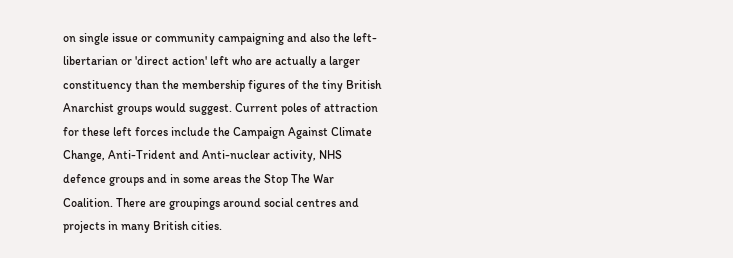on single issue or community campaigning and also the left-libertarian or 'direct action' left who are actually a larger constituency than the membership figures of the tiny British Anarchist groups would suggest. Current poles of attraction for these left forces include the Campaign Against Climate Change, Anti-Trident and Anti-nuclear activity, NHS defence groups and in some areas the Stop The War Coalition. There are groupings around social centres and projects in many British cities.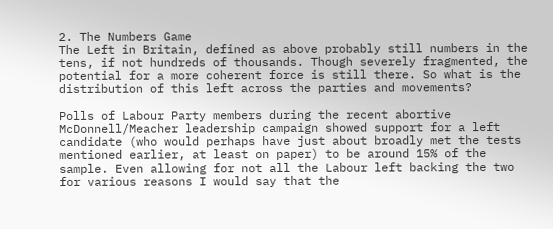2. The Numbers Game
The Left in Britain, defined as above probably still numbers in the tens, if not hundreds of thousands. Though severely fragmented, the potential for a more coherent force is still there. So what is the distribution of this left across the parties and movements?

Polls of Labour Party members during the recent abortive McDonnell/Meacher leadership campaign showed support for a left candidate (who would perhaps have just about broadly met the tests mentioned earlier, at least on paper) to be around 15% of the sample. Even allowing for not all the Labour left backing the two for various reasons I would say that the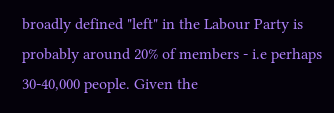broadly defined "left" in the Labour Party is probably around 20% of members - i.e perhaps 30-40,000 people. Given the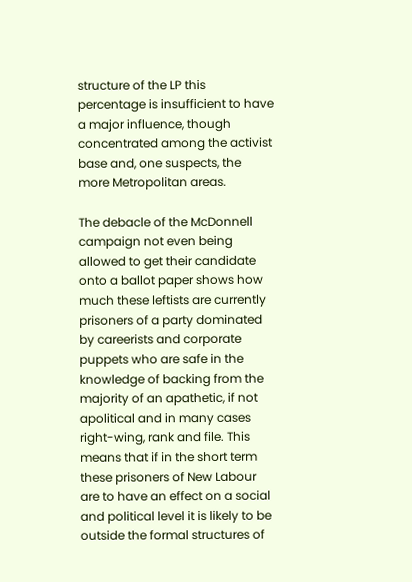structure of the LP this percentage is insufficient to have a major influence, though concentrated among the activist base and, one suspects, the more Metropolitan areas.

The debacle of the McDonnell campaign not even being allowed to get their candidate onto a ballot paper shows how much these leftists are currently prisoners of a party dominated by careerists and corporate puppets who are safe in the knowledge of backing from the majority of an apathetic, if not apolitical and in many cases right-wing, rank and file. This means that if in the short term these prisoners of New Labour are to have an effect on a social and political level it is likely to be outside the formal structures of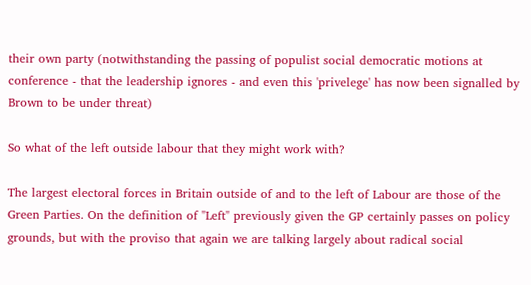their own party (notwithstanding the passing of populist social democratic motions at conference - that the leadership ignores - and even this 'privelege' has now been signalled by Brown to be under threat)

So what of the left outside labour that they might work with?

The largest electoral forces in Britain outside of and to the left of Labour are those of the Green Parties. On the definition of "Left" previously given the GP certainly passes on policy grounds, but with the proviso that again we are talking largely about radical social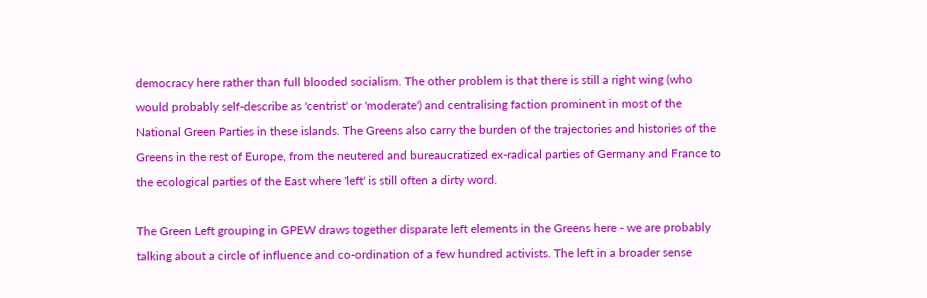democracy here rather than full blooded socialism. The other problem is that there is still a right wing (who would probably self-describe as 'centrist' or 'moderate') and centralising faction prominent in most of the National Green Parties in these islands. The Greens also carry the burden of the trajectories and histories of the Greens in the rest of Europe, from the neutered and bureaucratized ex-radical parties of Germany and France to the ecological parties of the East where 'left' is still often a dirty word.

The Green Left grouping in GPEW draws together disparate left elements in the Greens here - we are probably talking about a circle of influence and co-ordination of a few hundred activists. The left in a broader sense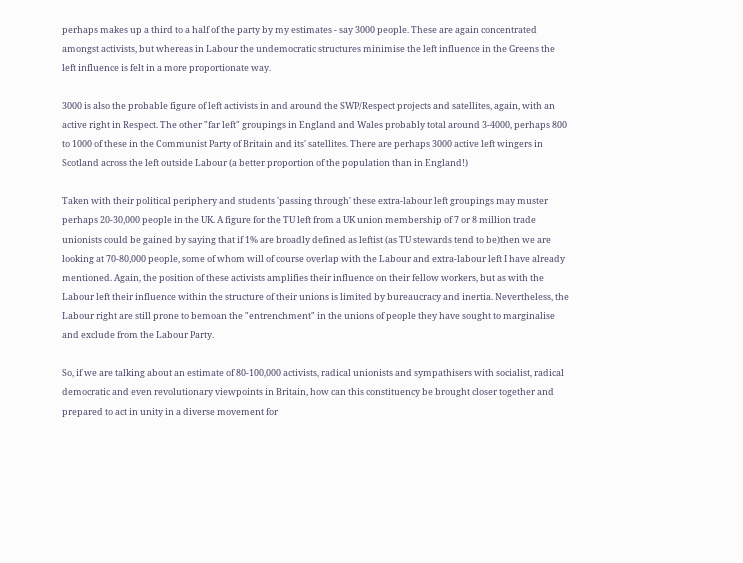perhaps makes up a third to a half of the party by my estimates - say 3000 people. These are again concentrated amongst activists, but whereas in Labour the undemocratic structures minimise the left influence in the Greens the left influence is felt in a more proportionate way.

3000 is also the probable figure of left activists in and around the SWP/Respect projects and satellites, again, with an active right in Respect. The other "far left" groupings in England and Wales probably total around 3-4000, perhaps 800 to 1000 of these in the Communist Party of Britain and its' satellites. There are perhaps 3000 active left wingers in Scotland across the left outside Labour (a better proportion of the population than in England!)

Taken with their political periphery and students 'passing through' these extra-labour left groupings may muster perhaps 20-30,000 people in the UK. A figure for the TU left from a UK union membership of 7 or 8 million trade unionists could be gained by saying that if 1% are broadly defined as leftist (as TU stewards tend to be)then we are looking at 70-80,000 people, some of whom will of course overlap with the Labour and extra-labour left I have already mentioned. Again, the position of these activists amplifies their influence on their fellow workers, but as with the Labour left their influence within the structure of their unions is limited by bureaucracy and inertia. Nevertheless, the Labour right are still prone to bemoan the "entrenchment" in the unions of people they have sought to marginalise and exclude from the Labour Party.

So, if we are talking about an estimate of 80-100,000 activists, radical unionists and sympathisers with socialist, radical democratic and even revolutionary viewpoints in Britain, how can this constituency be brought closer together and prepared to act in unity in a diverse movement for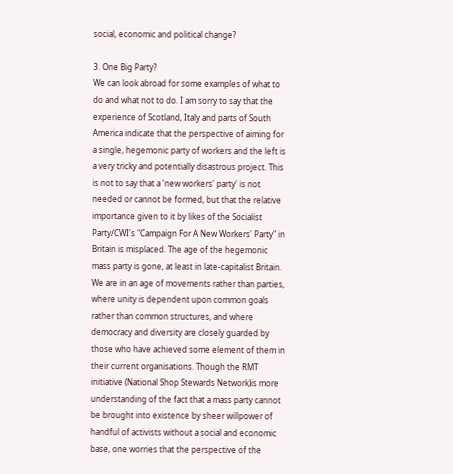social, economic and political change?

3. One Big Party?
We can look abroad for some examples of what to do and what not to do. I am sorry to say that the experience of Scotland, Italy and parts of South America indicate that the perspective of aiming for a single, hegemonic party of workers and the left is a very tricky and potentially disastrous project. This is not to say that a 'new workers' party' is not needed or cannot be formed, but that the relative importance given to it by likes of the Socialist Party/CWI's "Campaign For A New Workers' Party" in Britain is misplaced. The age of the hegemonic mass party is gone, at least in late-capitalist Britain. We are in an age of movements rather than parties, where unity is dependent upon common goals rather than common structures, and where democracy and diversity are closely guarded by those who have achieved some element of them in their current organisations. Though the RMT initiative (National Shop Stewards Network)is more understanding of the fact that a mass party cannot be brought into existence by sheer willpower of handful of activists without a social and economic base, one worries that the perspective of the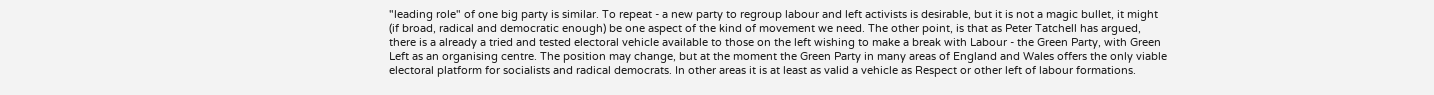"leading role" of one big party is similar. To repeat - a new party to regroup labour and left activists is desirable, but it is not a magic bullet, it might (if broad, radical and democratic enough) be one aspect of the kind of movement we need. The other point, is that as Peter Tatchell has argued, there is a already a tried and tested electoral vehicle available to those on the left wishing to make a break with Labour - the Green Party, with Green Left as an organising centre. The position may change, but at the moment the Green Party in many areas of England and Wales offers the only viable electoral platform for socialists and radical democrats. In other areas it is at least as valid a vehicle as Respect or other left of labour formations.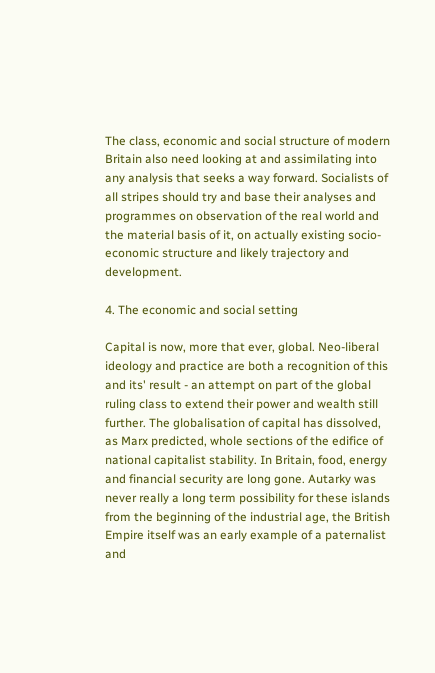The class, economic and social structure of modern Britain also need looking at and assimilating into any analysis that seeks a way forward. Socialists of all stripes should try and base their analyses and programmes on observation of the real world and the material basis of it, on actually existing socio-economic structure and likely trajectory and development.

4. The economic and social setting

Capital is now, more that ever, global. Neo-liberal ideology and practice are both a recognition of this and its' result - an attempt on part of the global ruling class to extend their power and wealth still further. The globalisation of capital has dissolved, as Marx predicted, whole sections of the edifice of national capitalist stability. In Britain, food, energy and financial security are long gone. Autarky was never really a long term possibility for these islands from the beginning of the industrial age, the British Empire itself was an early example of a paternalist and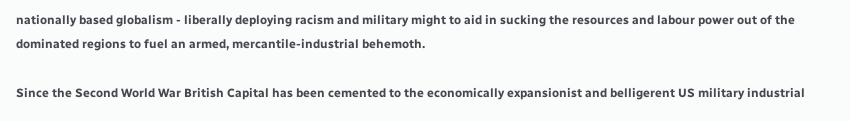nationally based globalism - liberally deploying racism and military might to aid in sucking the resources and labour power out of the dominated regions to fuel an armed, mercantile-industrial behemoth.

Since the Second World War British Capital has been cemented to the economically expansionist and belligerent US military industrial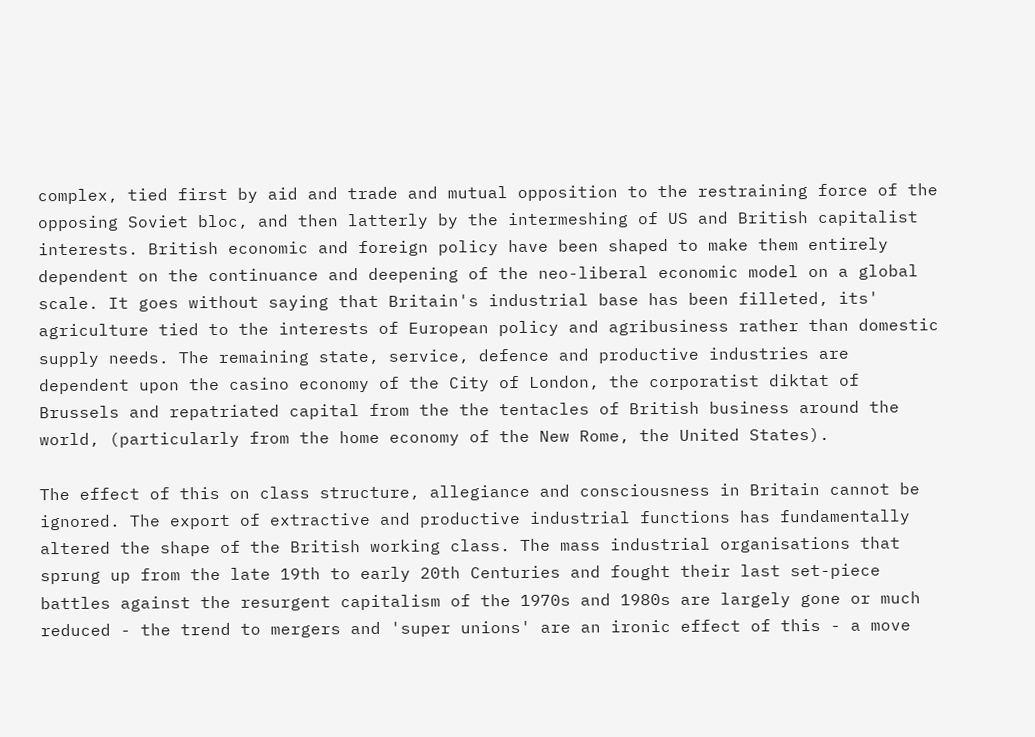complex, tied first by aid and trade and mutual opposition to the restraining force of the opposing Soviet bloc, and then latterly by the intermeshing of US and British capitalist interests. British economic and foreign policy have been shaped to make them entirely dependent on the continuance and deepening of the neo-liberal economic model on a global scale. It goes without saying that Britain's industrial base has been filleted, its' agriculture tied to the interests of European policy and agribusiness rather than domestic supply needs. The remaining state, service, defence and productive industries are dependent upon the casino economy of the City of London, the corporatist diktat of Brussels and repatriated capital from the the tentacles of British business around the world, (particularly from the home economy of the New Rome, the United States).

The effect of this on class structure, allegiance and consciousness in Britain cannot be ignored. The export of extractive and productive industrial functions has fundamentally altered the shape of the British working class. The mass industrial organisations that sprung up from the late 19th to early 20th Centuries and fought their last set-piece battles against the resurgent capitalism of the 1970s and 1980s are largely gone or much reduced - the trend to mergers and 'super unions' are an ironic effect of this - a move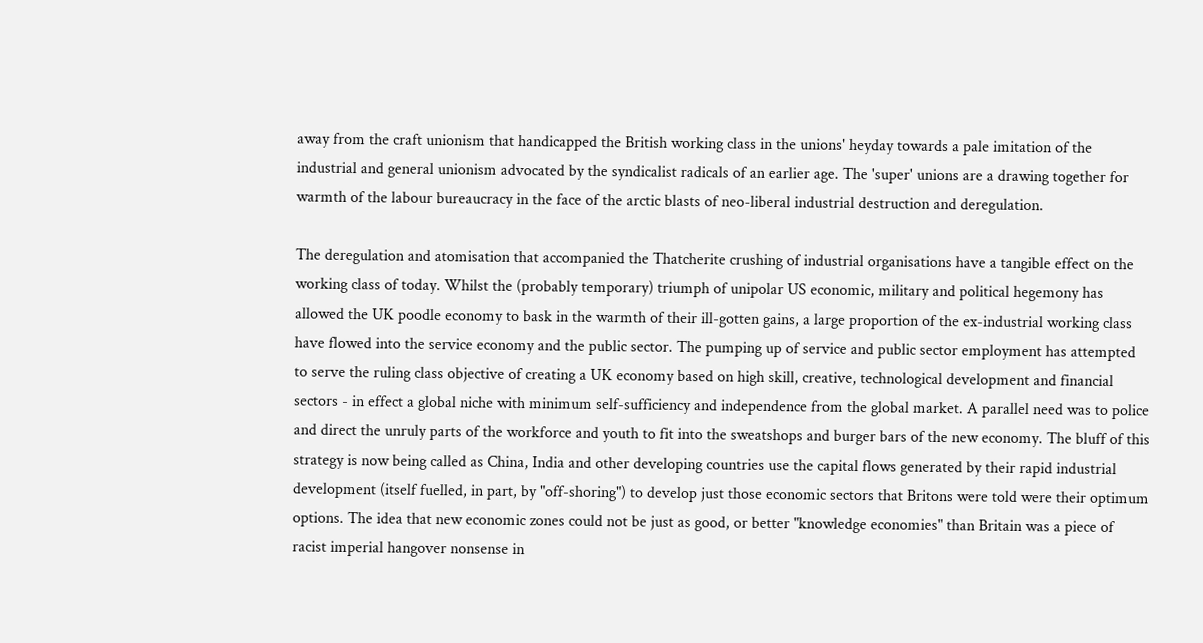away from the craft unionism that handicapped the British working class in the unions' heyday towards a pale imitation of the industrial and general unionism advocated by the syndicalist radicals of an earlier age. The 'super' unions are a drawing together for warmth of the labour bureaucracy in the face of the arctic blasts of neo-liberal industrial destruction and deregulation.

The deregulation and atomisation that accompanied the Thatcherite crushing of industrial organisations have a tangible effect on the working class of today. Whilst the (probably temporary) triumph of unipolar US economic, military and political hegemony has allowed the UK poodle economy to bask in the warmth of their ill-gotten gains, a large proportion of the ex-industrial working class have flowed into the service economy and the public sector. The pumping up of service and public sector employment has attempted to serve the ruling class objective of creating a UK economy based on high skill, creative, technological development and financial sectors - in effect a global niche with minimum self-sufficiency and independence from the global market. A parallel need was to police and direct the unruly parts of the workforce and youth to fit into the sweatshops and burger bars of the new economy. The bluff of this strategy is now being called as China, India and other developing countries use the capital flows generated by their rapid industrial development (itself fuelled, in part, by "off-shoring") to develop just those economic sectors that Britons were told were their optimum options. The idea that new economic zones could not be just as good, or better "knowledge economies" than Britain was a piece of racist imperial hangover nonsense in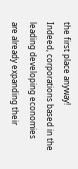the first place anyway!
Indeed, corporations based in the leading developing economies are already expanding their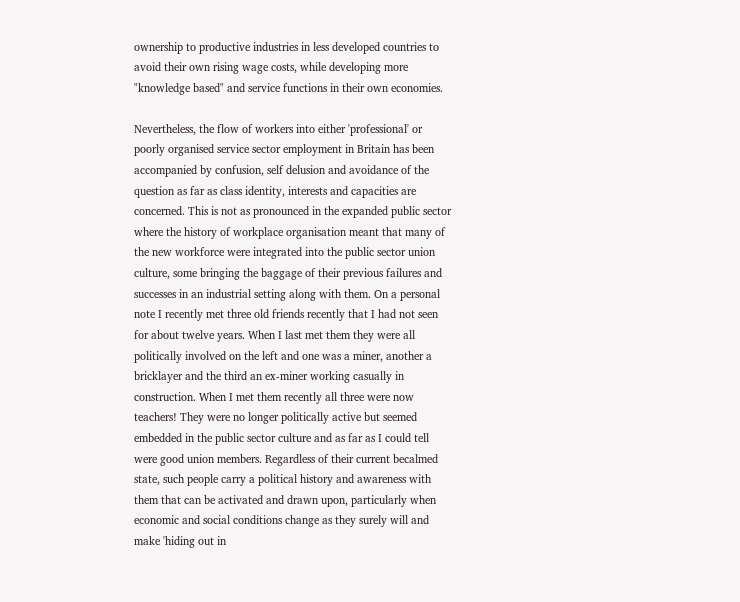ownership to productive industries in less developed countries to avoid their own rising wage costs, while developing more "knowledge based" and service functions in their own economies.

Nevertheless, the flow of workers into either 'professional' or poorly organised service sector employment in Britain has been accompanied by confusion, self delusion and avoidance of the question as far as class identity, interests and capacities are concerned. This is not as pronounced in the expanded public sector where the history of workplace organisation meant that many of the new workforce were integrated into the public sector union culture, some bringing the baggage of their previous failures and successes in an industrial setting along with them. On a personal note I recently met three old friends recently that I had not seen for about twelve years. When I last met them they were all politically involved on the left and one was a miner, another a bricklayer and the third an ex-miner working casually in construction. When I met them recently all three were now teachers! They were no longer politically active but seemed embedded in the public sector culture and as far as I could tell were good union members. Regardless of their current becalmed state, such people carry a political history and awareness with them that can be activated and drawn upon, particularly when economic and social conditions change as they surely will and make 'hiding out in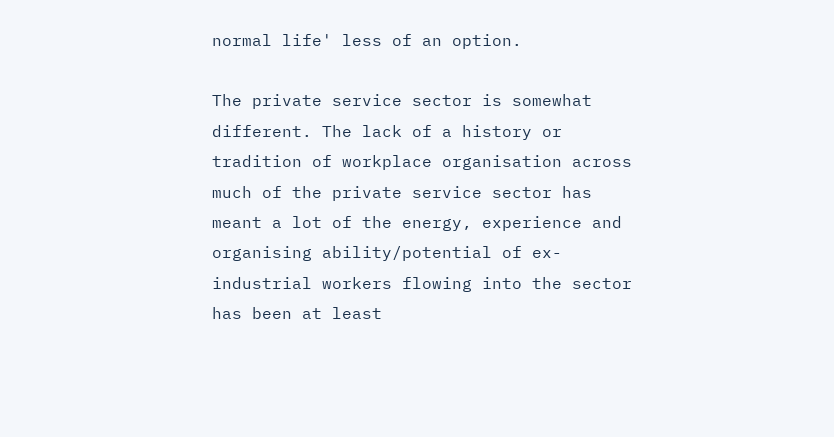normal life' less of an option.

The private service sector is somewhat different. The lack of a history or tradition of workplace organisation across much of the private service sector has meant a lot of the energy, experience and organising ability/potential of ex-industrial workers flowing into the sector has been at least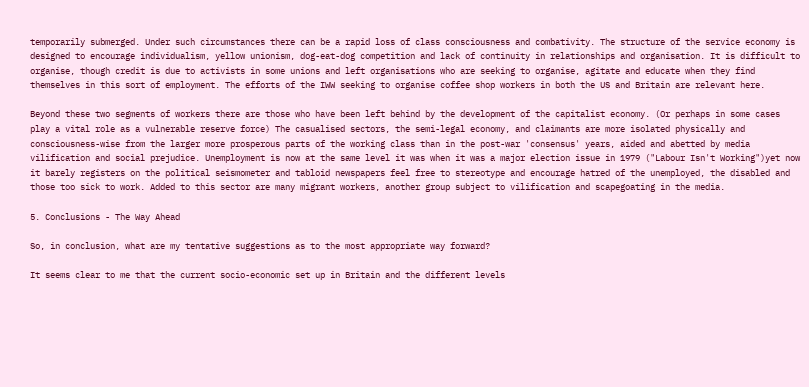temporarily submerged. Under such circumstances there can be a rapid loss of class consciousness and combativity. The structure of the service economy is designed to encourage individualism, yellow unionism, dog-eat-dog competition and lack of continuity in relationships and organisation. It is difficult to organise, though credit is due to activists in some unions and left organisations who are seeking to organise, agitate and educate when they find themselves in this sort of employment. The efforts of the IWW seeking to organise coffee shop workers in both the US and Britain are relevant here.

Beyond these two segments of workers there are those who have been left behind by the development of the capitalist economy. (Or perhaps in some cases play a vital role as a vulnerable reserve force) The casualised sectors, the semi-legal economy, and claimants are more isolated physically and consciousness-wise from the larger more prosperous parts of the working class than in the post-war 'consensus' years, aided and abetted by media vilification and social prejudice. Unemployment is now at the same level it was when it was a major election issue in 1979 ("Labour Isn't Working")yet now it barely registers on the political seismometer and tabloid newspapers feel free to stereotype and encourage hatred of the unemployed, the disabled and those too sick to work. Added to this sector are many migrant workers, another group subject to vilification and scapegoating in the media.

5. Conclusions - The Way Ahead

So, in conclusion, what are my tentative suggestions as to the most appropriate way forward?

It seems clear to me that the current socio-economic set up in Britain and the different levels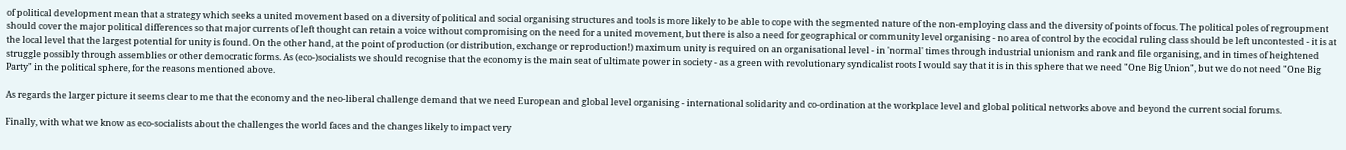of political development mean that a strategy which seeks a united movement based on a diversity of political and social organising structures and tools is more likely to be able to cope with the segmented nature of the non-employing class and the diversity of points of focus. The political poles of regroupment should cover the major political differences so that major currents of left thought can retain a voice without compromising on the need for a united movement, but there is also a need for geographical or community level organising - no area of control by the ecocidal ruling class should be left uncontested - it is at the local level that the largest potential for unity is found. On the other hand, at the point of production (or distribution, exchange or reproduction!) maximum unity is required on an organisational level - in 'normal' times through industrial unionism and rank and file organising, and in times of heightened struggle possibly through assemblies or other democratic forms. As (eco-)socialists we should recognise that the economy is the main seat of ultimate power in society - as a green with revolutionary syndicalist roots I would say that it is in this sphere that we need "One Big Union", but we do not need "One Big Party" in the political sphere, for the reasons mentioned above.

As regards the larger picture it seems clear to me that the economy and the neo-liberal challenge demand that we need European and global level organising - international solidarity and co-ordination at the workplace level and global political networks above and beyond the current social forums.

Finally, with what we know as eco-socialists about the challenges the world faces and the changes likely to impact very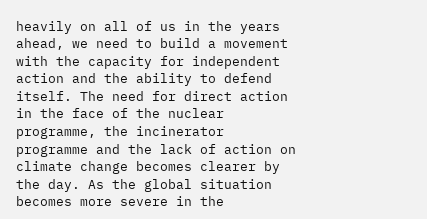heavily on all of us in the years ahead, we need to build a movement with the capacity for independent action and the ability to defend itself. The need for direct action in the face of the nuclear programme, the incinerator programme and the lack of action on climate change becomes clearer by the day. As the global situation becomes more severe in the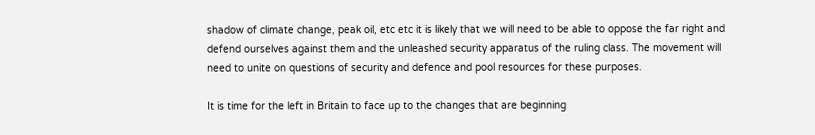shadow of climate change, peak oil, etc etc it is likely that we will need to be able to oppose the far right and defend ourselves against them and the unleashed security apparatus of the ruling class. The movement will need to unite on questions of security and defence and pool resources for these purposes.

It is time for the left in Britain to face up to the changes that are beginning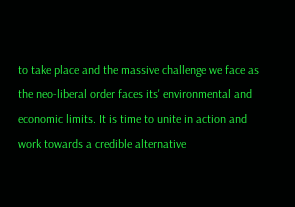to take place and the massive challenge we face as the neo-liberal order faces its' environmental and economic limits. It is time to unite in action and work towards a credible alternative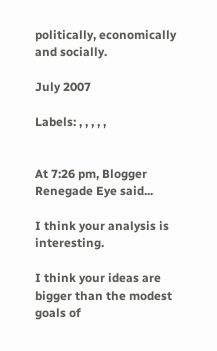politically, economically and socially.

July 2007

Labels: , , , , ,


At 7:26 pm, Blogger Renegade Eye said...

I think your analysis is interesting.

I think your ideas are bigger than the modest goals of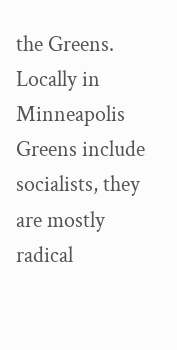the Greens. Locally in Minneapolis Greens include socialists, they are mostly radical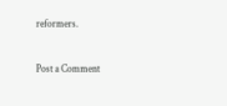reformers.


Post a Comment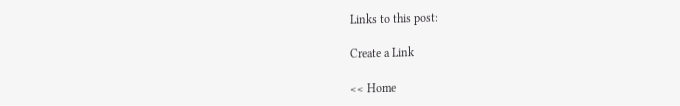Links to this post:

Create a Link

<< Home